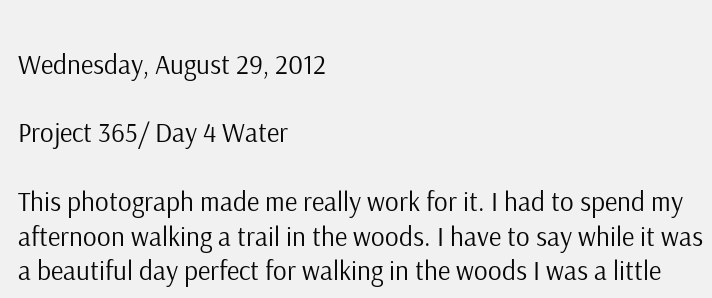Wednesday, August 29, 2012

Project 365/ Day 4 Water

This photograph made me really work for it. I had to spend my afternoon walking a trail in the woods. I have to say while it was a beautiful day perfect for walking in the woods I was a little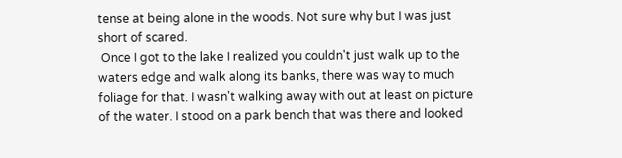tense at being alone in the woods. Not sure why but I was just short of scared.
 Once I got to the lake I realized you couldn't just walk up to the waters edge and walk along its banks, there was way to much foliage for that. I wasn't walking away with out at least on picture of the water. I stood on a park bench that was there and looked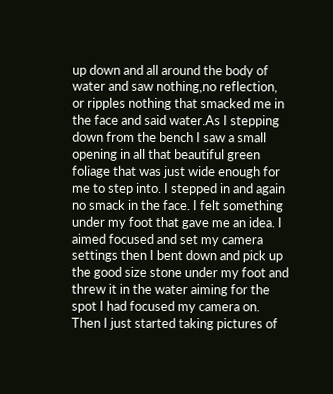up down and all around the body of water and saw nothing,no reflection, or ripples nothing that smacked me in the face and said water.As I stepping down from the bench I saw a small opening in all that beautiful green foliage that was just wide enough for me to step into. I stepped in and again no smack in the face. I felt something under my foot that gave me an idea. I aimed focused and set my camera settings then I bent down and pick up the good size stone under my foot and threw it in the water aiming for the spot I had focused my camera on. Then I just started taking pictures of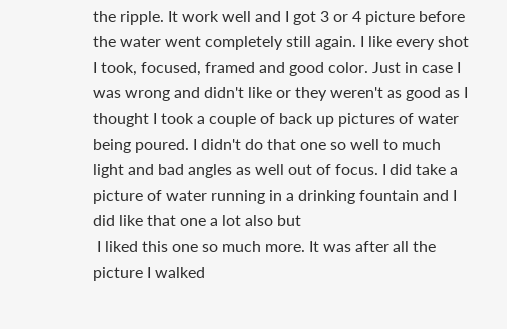the ripple. It work well and I got 3 or 4 picture before the water went completely still again. I like every shot I took, focused, framed and good color. Just in case I was wrong and didn't like or they weren't as good as I thought I took a couple of back up pictures of water being poured. I didn't do that one so well to much light and bad angles as well out of focus. I did take a picture of water running in a drinking fountain and I did like that one a lot also but
 I liked this one so much more. It was after all the picture I walked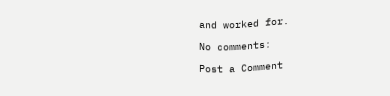and worked for.

No comments:

Post a Comment